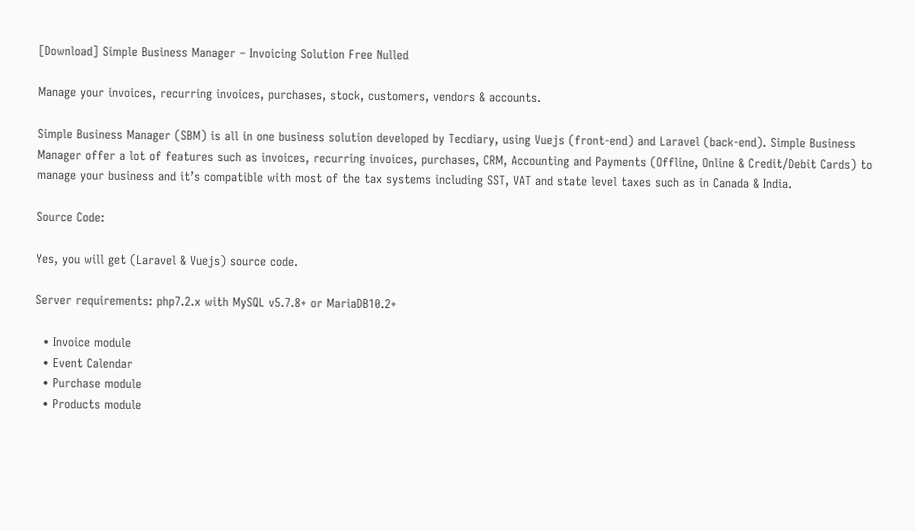[Download] Simple Business Manager – Invoicing Solution Free Nulled

Manage your invoices, recurring invoices, purchases, stock, customers, vendors & accounts.

Simple Business Manager (SBM) is all in one business solution developed by Tecdiary, using Vuejs (front-end) and Laravel (back-end). Simple Business Manager offer a lot of features such as invoices, recurring invoices, purchases, CRM, Accounting and Payments (Offline, Online & Credit/Debit Cards) to manage your business and it’s compatible with most of the tax systems including SST, VAT and state level taxes such as in Canada & India.

Source Code:

Yes, you will get (Laravel & Vuejs) source code.

Server requirements: php7.2.x with MySQL v5.7.8+ or MariaDB10.2+

  • Invoice module
  • Event Calendar
  • Purchase module
  • Products module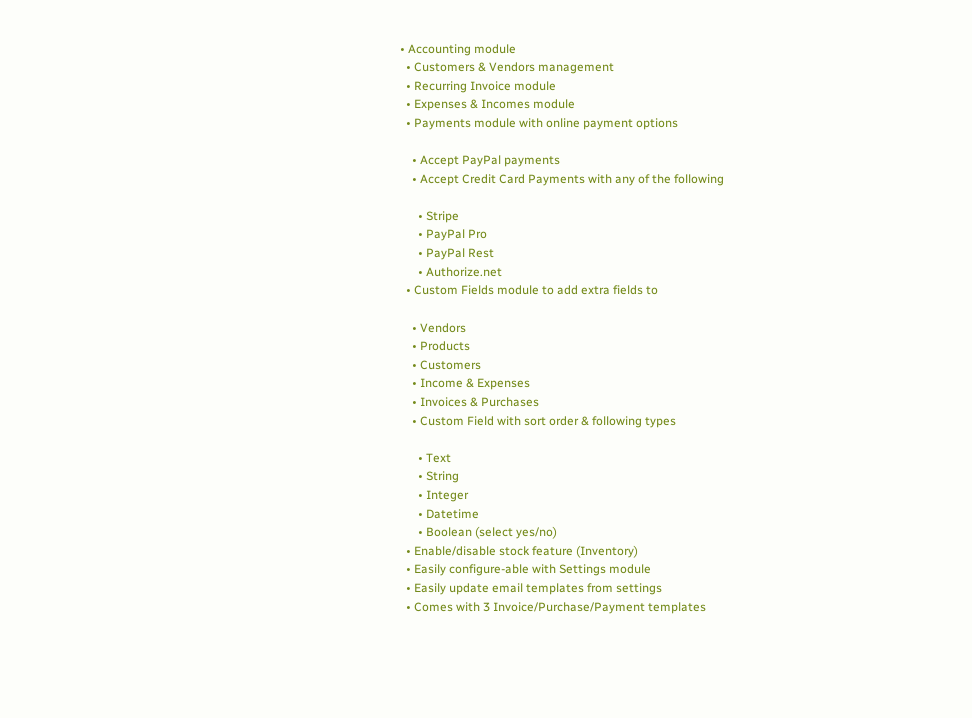• Accounting module
  • Customers & Vendors management
  • Recurring Invoice module
  • Expenses & Incomes module
  • Payments module with online payment options

    • Accept PayPal payments
    • Accept Credit Card Payments with any of the following

      • Stripe
      • PayPal Pro
      • PayPal Rest
      • Authorize.net
  • Custom Fields module to add extra fields to

    • Vendors
    • Products
    • Customers
    • Income & Expenses
    • Invoices & Purchases
    • Custom Field with sort order & following types

      • Text
      • String
      • Integer
      • Datetime
      • Boolean (select yes/no)
  • Enable/disable stock feature (Inventory)
  • Easily configure-able with Settings module
  • Easily update email templates from settings
  • Comes with 3 Invoice/Purchase/Payment templates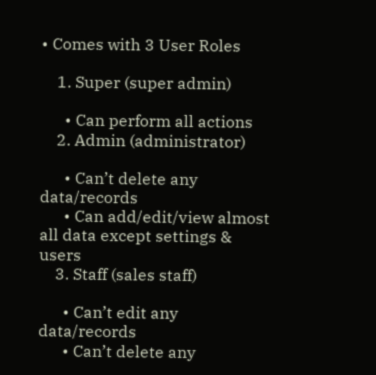• Comes with 3 User Roles

    1. Super (super admin)

      • Can perform all actions
    2. Admin (administrator)

      • Can’t delete any data/records
      • Can add/edit/view almost all data except settings & users
    3. Staff (sales staff)

      • Can’t edit any data/records
      • Can’t delete any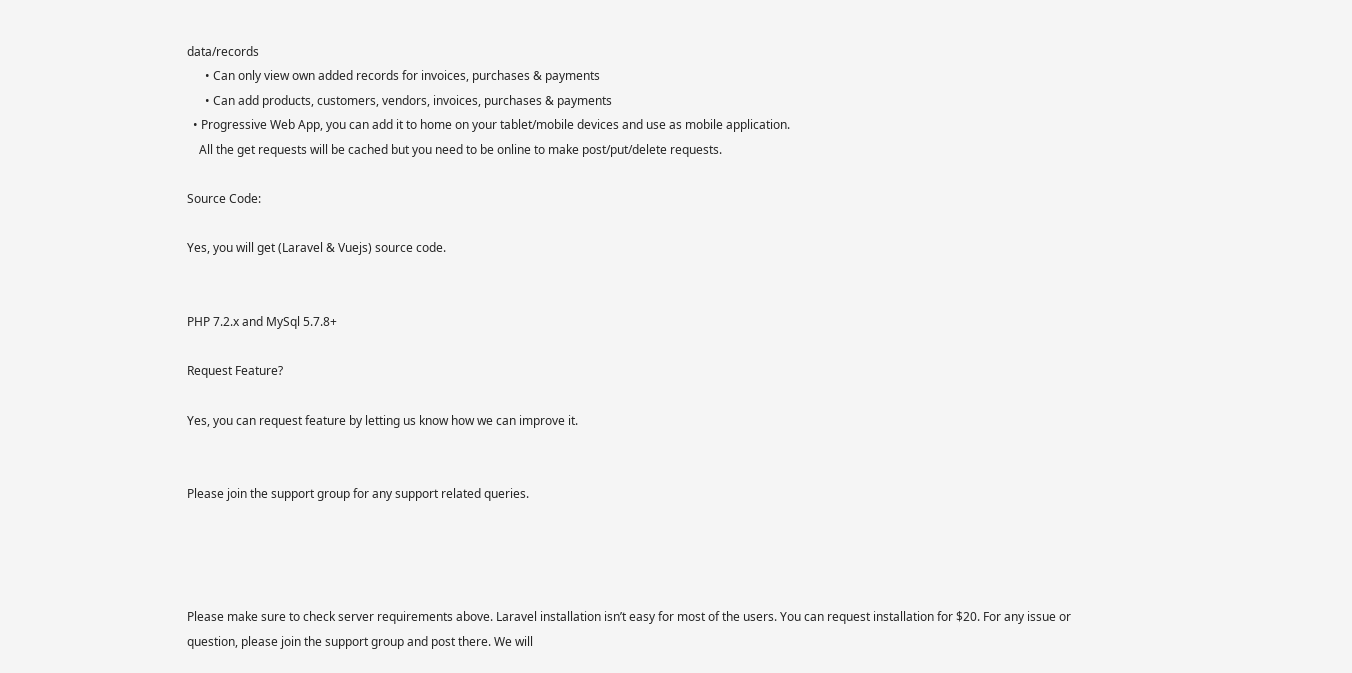data/records
      • Can only view own added records for invoices, purchases & payments
      • Can add products, customers, vendors, invoices, purchases & payments
  • Progressive Web App, you can add it to home on your tablet/mobile devices and use as mobile application.
    All the get requests will be cached but you need to be online to make post/put/delete requests.

Source Code:

Yes, you will get (Laravel & Vuejs) source code.


PHP 7.2.x and MySql 5.7.8+

Request Feature?

Yes, you can request feature by letting us know how we can improve it.


Please join the support group for any support related queries.




Please make sure to check server requirements above. Laravel installation isn’t easy for most of the users. You can request installation for $20. For any issue or question, please join the support group and post there. We will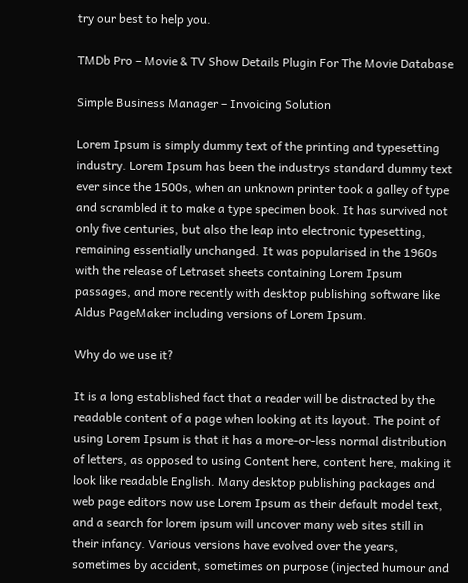try our best to help you.

TMDb Pro – Movie & TV Show Details Plugin For The Movie Database

Simple Business Manager – Invoicing Solution

Lorem Ipsum is simply dummy text of the printing and typesetting industry. Lorem Ipsum has been the industrys standard dummy text ever since the 1500s, when an unknown printer took a galley of type and scrambled it to make a type specimen book. It has survived not only five centuries, but also the leap into electronic typesetting, remaining essentially unchanged. It was popularised in the 1960s with the release of Letraset sheets containing Lorem Ipsum passages, and more recently with desktop publishing software like Aldus PageMaker including versions of Lorem Ipsum.

Why do we use it?

It is a long established fact that a reader will be distracted by the readable content of a page when looking at its layout. The point of using Lorem Ipsum is that it has a more-or-less normal distribution of letters, as opposed to using Content here, content here, making it look like readable English. Many desktop publishing packages and web page editors now use Lorem Ipsum as their default model text, and a search for lorem ipsum will uncover many web sites still in their infancy. Various versions have evolved over the years, sometimes by accident, sometimes on purpose (injected humour and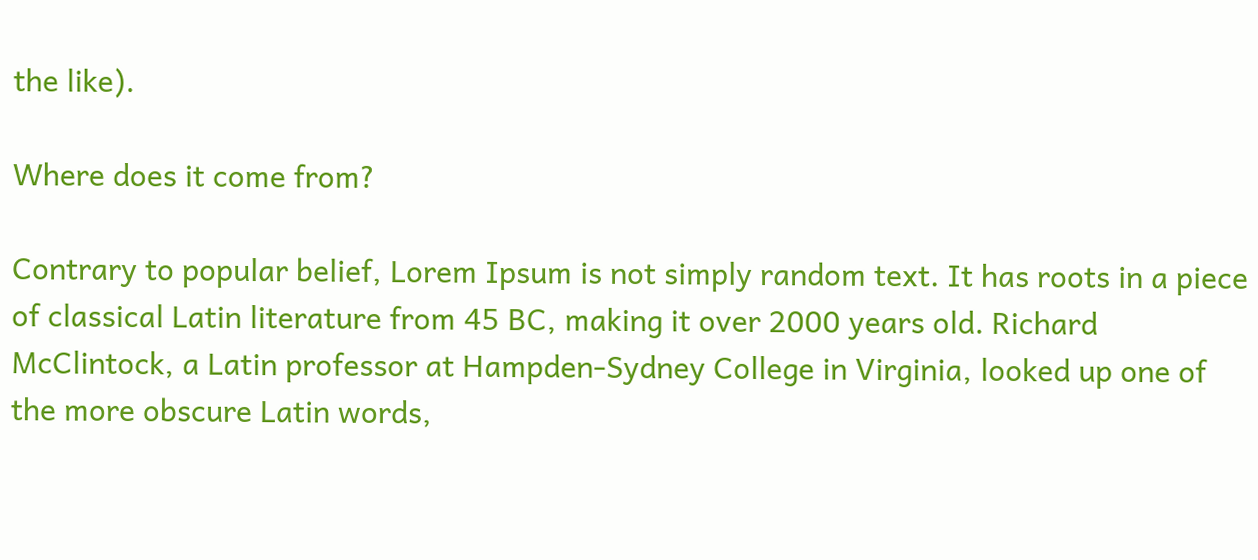the like).

Where does it come from?

Contrary to popular belief, Lorem Ipsum is not simply random text. It has roots in a piece of classical Latin literature from 45 BC, making it over 2000 years old. Richard McClintock, a Latin professor at Hampden-Sydney College in Virginia, looked up one of the more obscure Latin words,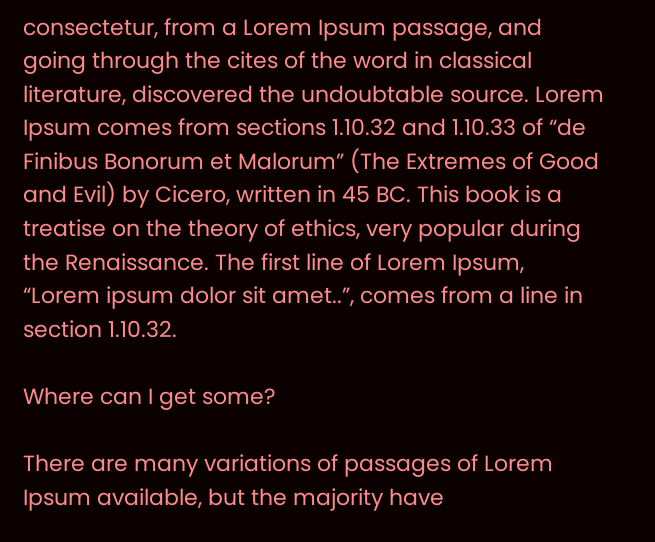consectetur, from a Lorem Ipsum passage, and going through the cites of the word in classical literature, discovered the undoubtable source. Lorem Ipsum comes from sections 1.10.32 and 1.10.33 of “de Finibus Bonorum et Malorum” (The Extremes of Good and Evil) by Cicero, written in 45 BC. This book is a treatise on the theory of ethics, very popular during the Renaissance. The first line of Lorem Ipsum, “Lorem ipsum dolor sit amet..”, comes from a line in section 1.10.32.

Where can I get some?

There are many variations of passages of Lorem Ipsum available, but the majority have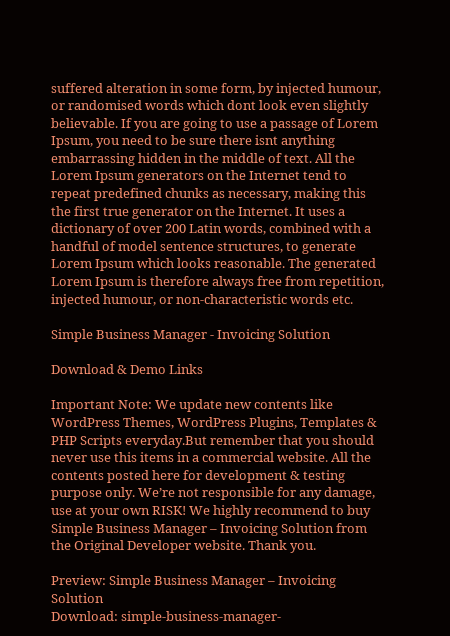suffered alteration in some form, by injected humour, or randomised words which dont look even slightly believable. If you are going to use a passage of Lorem Ipsum, you need to be sure there isnt anything embarrassing hidden in the middle of text. All the Lorem Ipsum generators on the Internet tend to repeat predefined chunks as necessary, making this the first true generator on the Internet. It uses a dictionary of over 200 Latin words, combined with a handful of model sentence structures, to generate Lorem Ipsum which looks reasonable. The generated Lorem Ipsum is therefore always free from repetition, injected humour, or non-characteristic words etc.

Simple Business Manager - Invoicing Solution

Download & Demo Links

Important Note: We update new contents like WordPress Themes, WordPress Plugins, Templates & PHP Scripts everyday.But remember that you should never use this items in a commercial website. All the contents posted here for development & testing purpose only. We’re not responsible for any damage, use at your own RISK! We highly recommend to buy Simple Business Manager – Invoicing Solution from the Original Developer website. Thank you.

Preview: Simple Business Manager – Invoicing Solution
Download: simple-business-manager-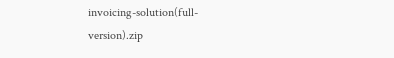invoicing-solution(full-version).zip